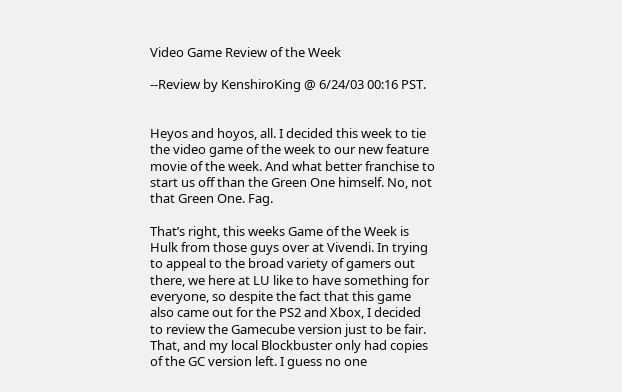Video Game Review of the Week

--Review by KenshiroKing @ 6/24/03 00:16 PST.


Heyos and hoyos, all. I decided this week to tie the video game of the week to our new feature movie of the week. And what better franchise to start us off than the Green One himself. No, not that Green One. Fag.

That’s right, this weeks Game of the Week is Hulk from those guys over at Vivendi. In trying to appeal to the broad variety of gamers out there, we here at LU like to have something for everyone, so despite the fact that this game also came out for the PS2 and Xbox, I decided to review the Gamecube version just to be fair. That, and my local Blockbuster only had copies of the GC version left. I guess no one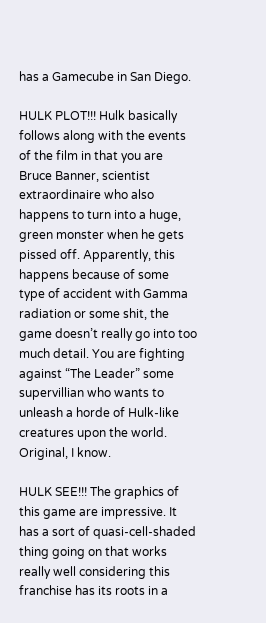has a Gamecube in San Diego.

HULK PLOT!!! Hulk basically follows along with the events of the film in that you are Bruce Banner, scientist extraordinaire who also happens to turn into a huge, green monster when he gets pissed off. Apparently, this happens because of some type of accident with Gamma radiation or some shit, the game doesn’t really go into too much detail. You are fighting against “The Leader” some supervillian who wants to unleash a horde of Hulk-like creatures upon the world. Original, I know.

HULK SEE!!! The graphics of this game are impressive. It has a sort of quasi-cell-shaded thing going on that works really well considering this franchise has its roots in a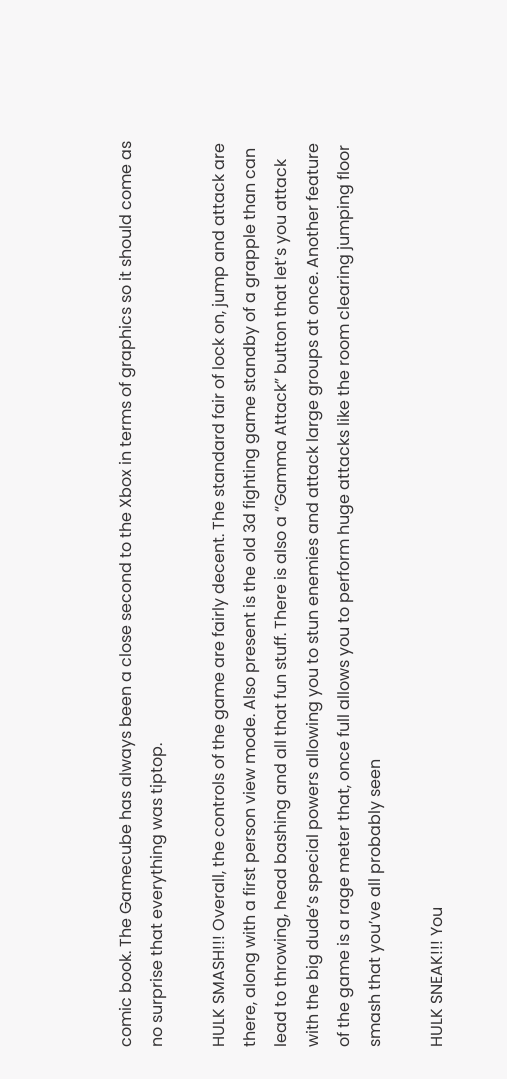comic book. The Gamecube has always been a close second to the Xbox in terms of graphics so it should come as no surprise that everything was tiptop.

HULK SMASH!!! Overall, the controls of the game are fairly decent. The standard fair of lock on, jump and attack are there, along with a first person view mode. Also present is the old 3d fighting game standby of a grapple than can lead to throwing, head bashing and all that fun stuff. There is also a “Gamma Attack” button that let’s you attack with the big dude’s special powers allowing you to stun enemies and attack large groups at once. Another feature of the game is a rage meter that, once full allows you to perform huge attacks like the room clearing jumping floor smash that you’ve all probably seen

HULK SNEAK!!! You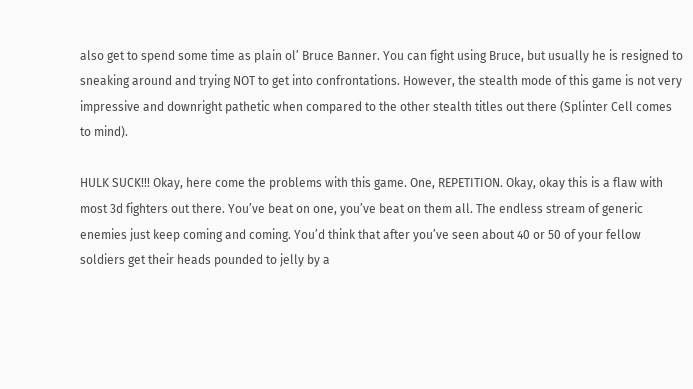also get to spend some time as plain ol’ Bruce Banner. You can fight using Bruce, but usually he is resigned to sneaking around and trying NOT to get into confrontations. However, the stealth mode of this game is not very impressive and downright pathetic when compared to the other stealth titles out there (Splinter Cell comes to mind).

HULK SUCK!!! Okay, here come the problems with this game. One, REPETITION. Okay, okay this is a flaw with most 3d fighters out there. You’ve beat on one, you’ve beat on them all. The endless stream of generic enemies just keep coming and coming. You’d think that after you’ve seen about 40 or 50 of your fellow soldiers get their heads pounded to jelly by a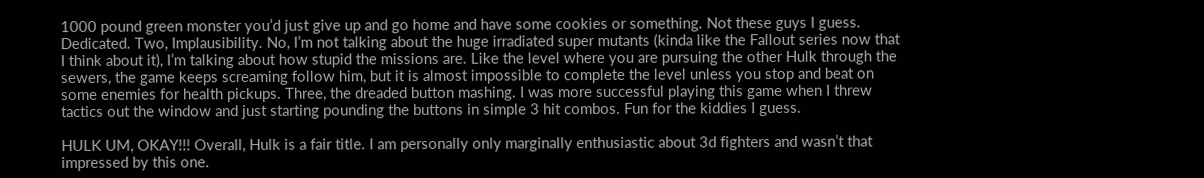1000 pound green monster you’d just give up and go home and have some cookies or something. Not these guys I guess. Dedicated. Two, Implausibility. No, I’m not talking about the huge irradiated super mutants (kinda like the Fallout series now that I think about it), I’m talking about how stupid the missions are. Like the level where you are pursuing the other Hulk through the sewers, the game keeps screaming follow him, but it is almost impossible to complete the level unless you stop and beat on some enemies for health pickups. Three, the dreaded button mashing. I was more successful playing this game when I threw tactics out the window and just starting pounding the buttons in simple 3 hit combos. Fun for the kiddies I guess.

HULK UM, OKAY!!! Overall, Hulk is a fair title. I am personally only marginally enthusiastic about 3d fighters and wasn’t that impressed by this one.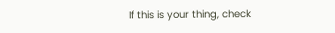If this is your thing, check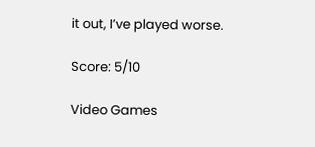it out, I’ve played worse.

Score: 5/10

Video Games